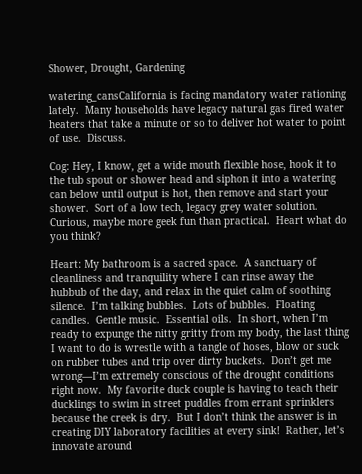Shower, Drought, Gardening

watering_cansCalifornia is facing mandatory water rationing lately.  Many households have legacy natural gas fired water heaters that take a minute or so to deliver hot water to point of use.  Discuss.

Cog: Hey, I know, get a wide mouth flexible hose, hook it to the tub spout or shower head and siphon it into a watering can below until output is hot, then remove and start your shower.  Sort of a low tech, legacy grey water solution.  Curious, maybe more geek fun than practical.  Heart what do you think?

Heart: My bathroom is a sacred space.  A sanctuary of cleanliness and tranquility where I can rinse away the hubbub of the day, and relax in the quiet calm of soothing silence.  I’m talking bubbles.  Lots of bubbles.  Floating candles.  Gentle music.  Essential oils.  In short, when I’m ready to expunge the nitty gritty from my body, the last thing I want to do is wrestle with a tangle of hoses, blow or suck on rubber tubes and trip over dirty buckets.  Don’t get me wrong—I’m extremely conscious of the drought conditions right now.  My favorite duck couple is having to teach their ducklings to swim in street puddles from errant sprinklers because the creek is dry.  But I don’t think the answer is in creating DIY laboratory facilities at every sink!  Rather, let’s innovate around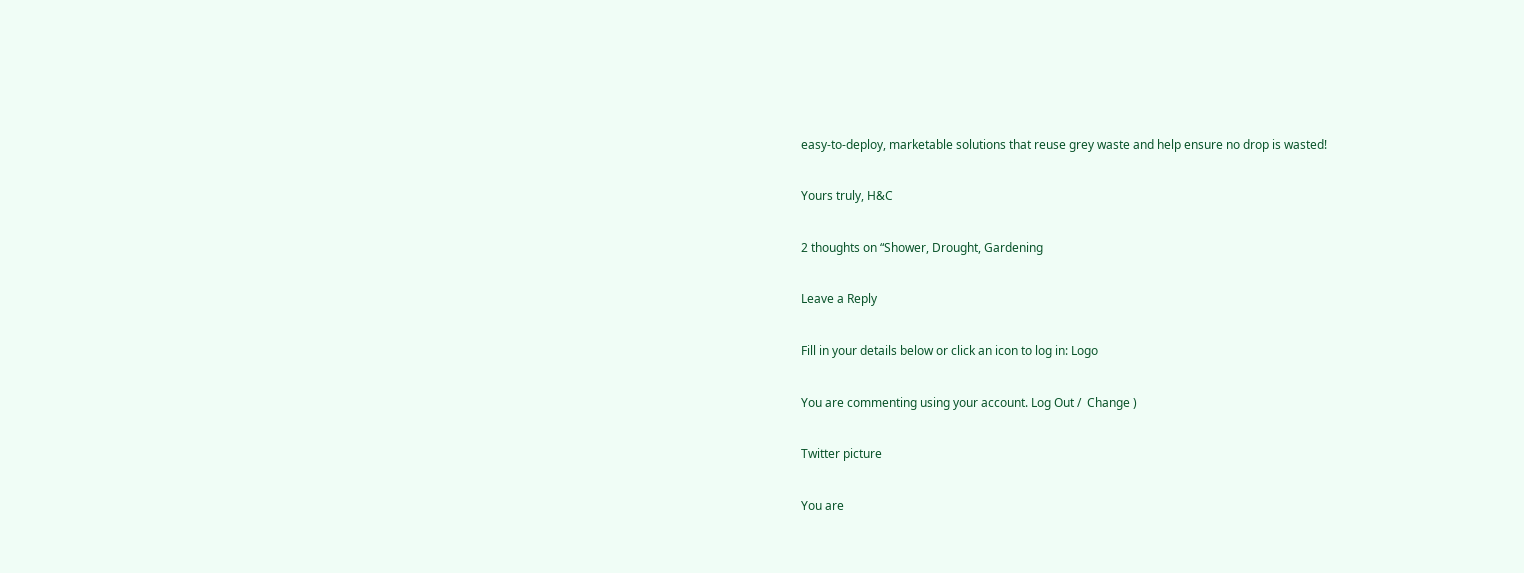easy-to-deploy, marketable solutions that reuse grey waste and help ensure no drop is wasted!

Yours truly, H&C

2 thoughts on “Shower, Drought, Gardening

Leave a Reply

Fill in your details below or click an icon to log in: Logo

You are commenting using your account. Log Out /  Change )

Twitter picture

You are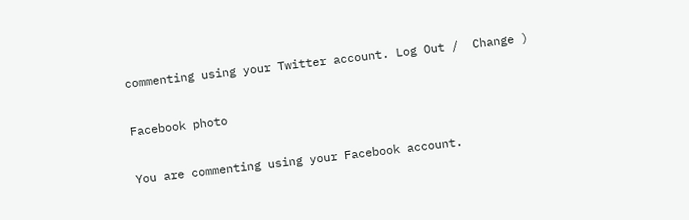commenting using your Twitter account. Log Out /  Change )

Facebook photo

You are commenting using your Facebook account.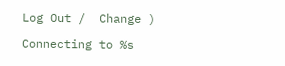Log Out /  Change )

Connecting to %s